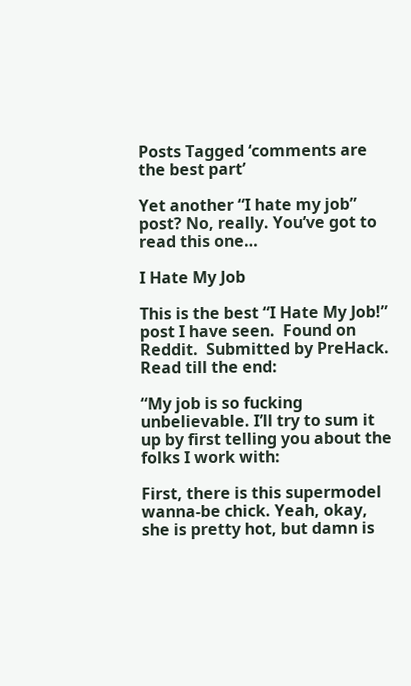Posts Tagged ‘comments are the best part’

Yet another “I hate my job” post? No, really. You’ve got to read this one…

I Hate My Job

This is the best “I Hate My Job!” post I have seen.  Found on Reddit.  Submitted by PreHack.  Read till the end:

“My job is so fucking unbelievable. I’ll try to sum it up by first telling you about the folks I work with:

First, there is this supermodel wanna-be chick. Yeah, okay, she is pretty hot, but damn is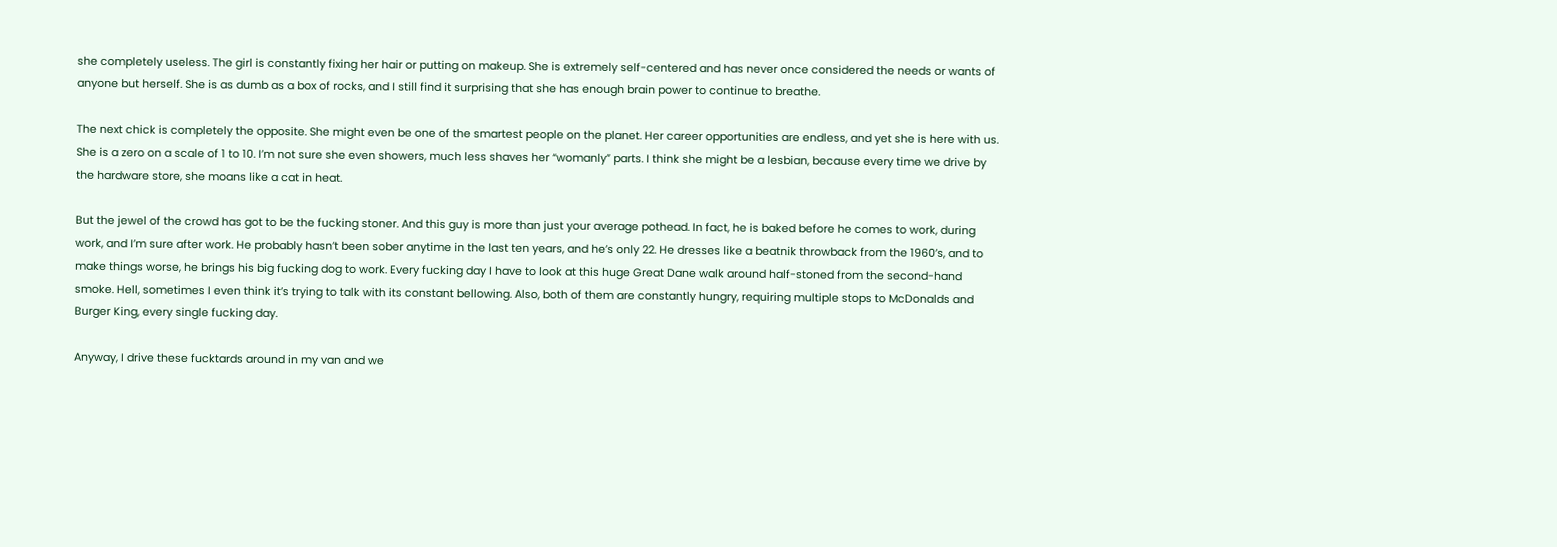she completely useless. The girl is constantly fixing her hair or putting on makeup. She is extremely self-centered and has never once considered the needs or wants of anyone but herself. She is as dumb as a box of rocks, and I still find it surprising that she has enough brain power to continue to breathe.

The next chick is completely the opposite. She might even be one of the smartest people on the planet. Her career opportunities are endless, and yet she is here with us. She is a zero on a scale of 1 to 10. I’m not sure she even showers, much less shaves her “womanly” parts. I think she might be a lesbian, because every time we drive by the hardware store, she moans like a cat in heat.

But the jewel of the crowd has got to be the fucking stoner. And this guy is more than just your average pothead. In fact, he is baked before he comes to work, during work, and I’m sure after work. He probably hasn’t been sober anytime in the last ten years, and he’s only 22. He dresses like a beatnik throwback from the 1960’s, and to make things worse, he brings his big fucking dog to work. Every fucking day I have to look at this huge Great Dane walk around half-stoned from the second-hand smoke. Hell, sometimes I even think it’s trying to talk with its constant bellowing. Also, both of them are constantly hungry, requiring multiple stops to McDonalds and Burger King, every single fucking day.

Anyway, I drive these fucktards around in my van and we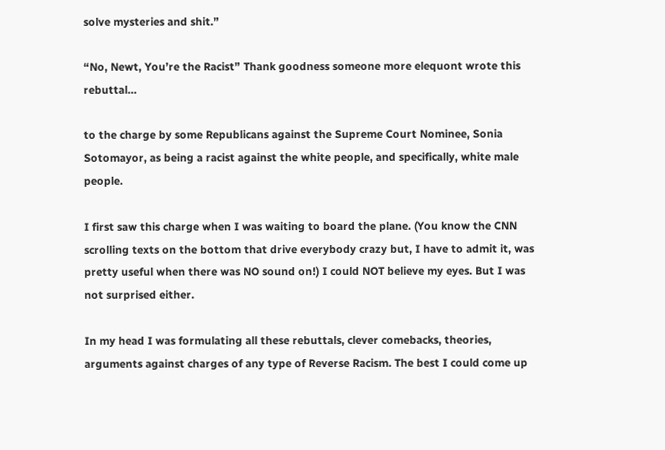solve mysteries and shit.”

“No, Newt, You’re the Racist” Thank goodness someone more elequont wrote this rebuttal…

to the charge by some Republicans against the Supreme Court Nominee, Sonia Sotomayor, as being a racist against the white people, and specifically, white male people.

I first saw this charge when I was waiting to board the plane. (You know the CNN scrolling texts on the bottom that drive everybody crazy but, I have to admit it, was pretty useful when there was NO sound on!) I could NOT believe my eyes. But I was not surprised either.

In my head I was formulating all these rebuttals, clever comebacks, theories, arguments against charges of any type of Reverse Racism. The best I could come up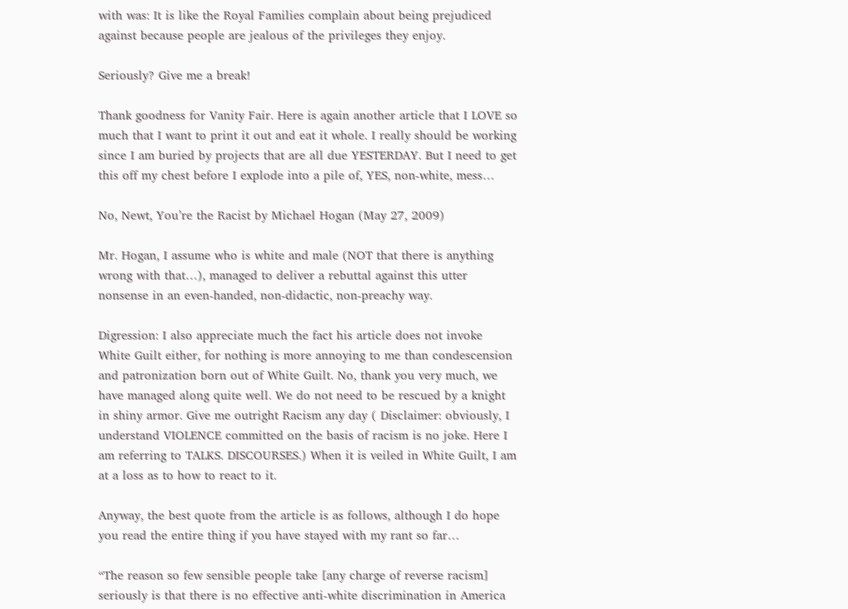with was: It is like the Royal Families complain about being prejudiced against because people are jealous of the privileges they enjoy.

Seriously? Give me a break!

Thank goodness for Vanity Fair. Here is again another article that I LOVE so much that I want to print it out and eat it whole. I really should be working since I am buried by projects that are all due YESTERDAY. But I need to get this off my chest before I explode into a pile of, YES, non-white, mess…

No, Newt, You’re the Racist by Michael Hogan (May 27, 2009)

Mr. Hogan, I assume who is white and male (NOT that there is anything wrong with that…), managed to deliver a rebuttal against this utter nonsense in an even-handed, non-didactic, non-preachy way.

Digression: I also appreciate much the fact his article does not invoke White Guilt either, for nothing is more annoying to me than condescension and patronization born out of White Guilt. No, thank you very much, we have managed along quite well. We do not need to be rescued by a knight in shiny armor. Give me outright Racism any day ( Disclaimer: obviously, I understand VIOLENCE committed on the basis of racism is no joke. Here I am referring to TALKS. DISCOURSES.) When it is veiled in White Guilt, I am at a loss as to how to react to it.

Anyway, the best quote from the article is as follows, although I do hope you read the entire thing if you have stayed with my rant so far…

“The reason so few sensible people take [any charge of reverse racism] seriously is that there is no effective anti-white discrimination in America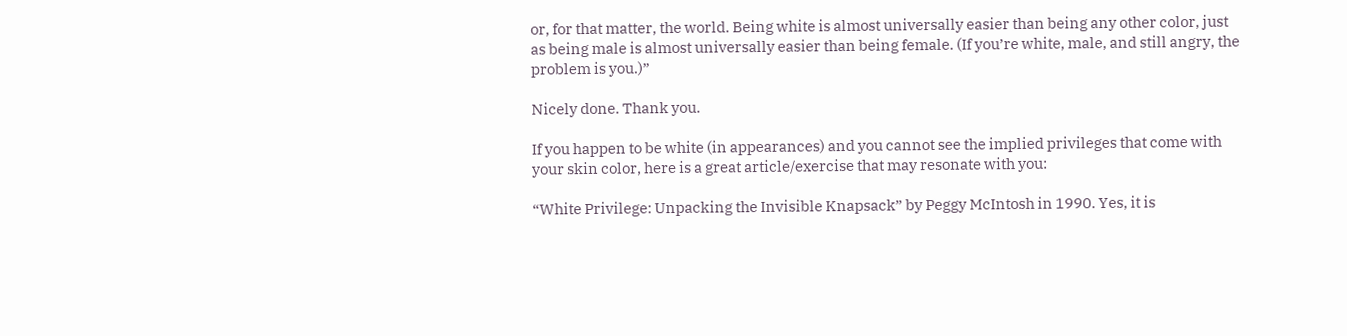or, for that matter, the world. Being white is almost universally easier than being any other color, just as being male is almost universally easier than being female. (If you’re white, male, and still angry, the problem is you.)”

Nicely done. Thank you.

If you happen to be white (in appearances) and you cannot see the implied privileges that come with your skin color, here is a great article/exercise that may resonate with you:

“White Privilege: Unpacking the Invisible Knapsack” by Peggy McIntosh in 1990. Yes, it is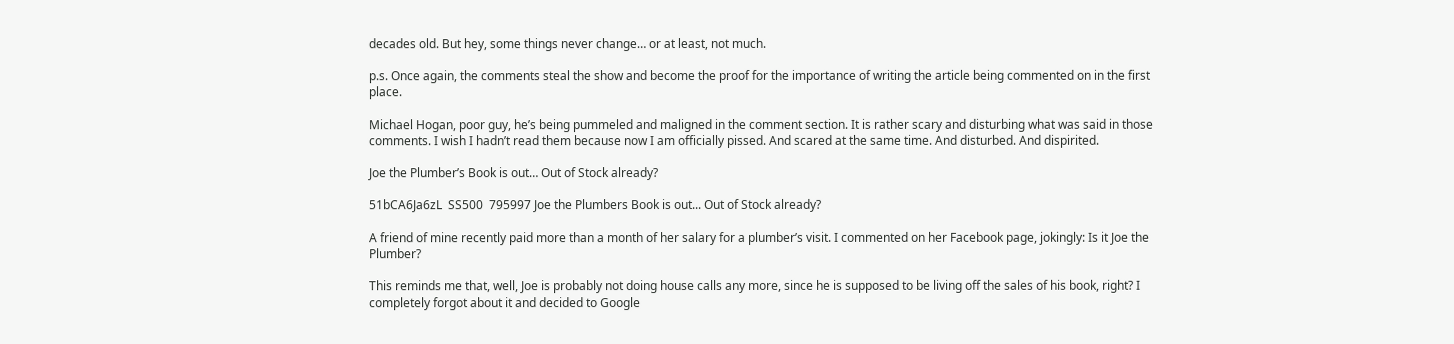decades old. But hey, some things never change… or at least, not much.

p.s. Once again, the comments steal the show and become the proof for the importance of writing the article being commented on in the first place.

Michael Hogan, poor guy, he’s being pummeled and maligned in the comment section. It is rather scary and disturbing what was said in those comments. I wish I hadn’t read them because now I am officially pissed. And scared at the same time. And disturbed. And dispirited.

Joe the Plumber’s Book is out… Out of Stock already?

51bCA6Ja6zL  SS500  795997 Joe the Plumbers Book is out... Out of Stock already?

A friend of mine recently paid more than a month of her salary for a plumber’s visit. I commented on her Facebook page, jokingly: Is it Joe the Plumber?

This reminds me that, well, Joe is probably not doing house calls any more, since he is supposed to be living off the sales of his book, right? I completely forgot about it and decided to Google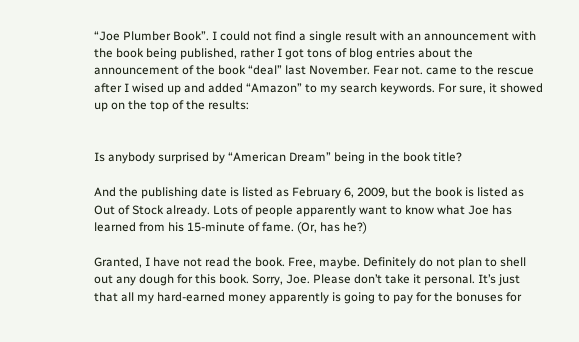“Joe Plumber Book”. I could not find a single result with an announcement with the book being published, rather I got tons of blog entries about the announcement of the book “deal” last November. Fear not. came to the rescue after I wised up and added “Amazon” to my search keywords. For sure, it showed up on the top of the results:


Is anybody surprised by “American Dream” being in the book title?

And the publishing date is listed as February 6, 2009, but the book is listed as Out of Stock already. Lots of people apparently want to know what Joe has learned from his 15-minute of fame. (Or, has he?)

Granted, I have not read the book. Free, maybe. Definitely do not plan to shell out any dough for this book. Sorry, Joe. Please don’t take it personal. It’s just that all my hard-earned money apparently is going to pay for the bonuses for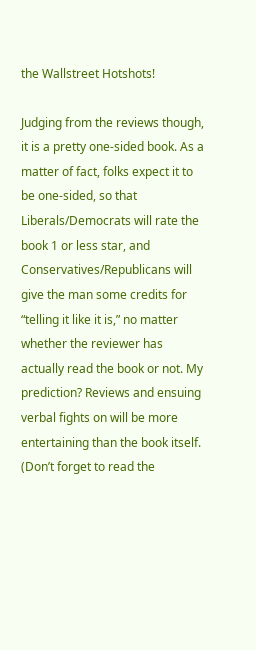the Wallstreet Hotshots!

Judging from the reviews though, it is a pretty one-sided book. As a matter of fact, folks expect it to be one-sided, so that Liberals/Democrats will rate the book 1 or less star, and Conservatives/Republicans will give the man some credits for “telling it like it is,” no matter whether the reviewer has actually read the book or not. My prediction? Reviews and ensuing verbal fights on will be more entertaining than the book itself. (Don’t forget to read the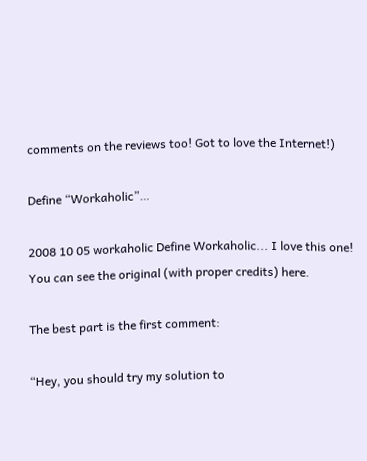comments on the reviews too! Got to love the Internet!)

Define “Workaholic”…

2008 10 05 workaholic Define Workaholic... I love this one! You can see the original (with proper credits) here.

The best part is the first comment:

“Hey, you should try my solution to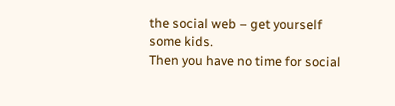the social web – get yourself some kids.
Then you have no time for social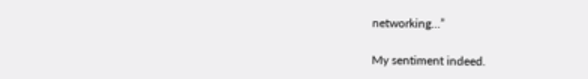networking…”

My sentiment indeed.